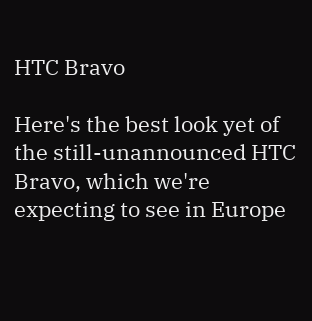HTC Bravo

Here's the best look yet of the still-unannounced HTC Bravo, which we're expecting to see in Europe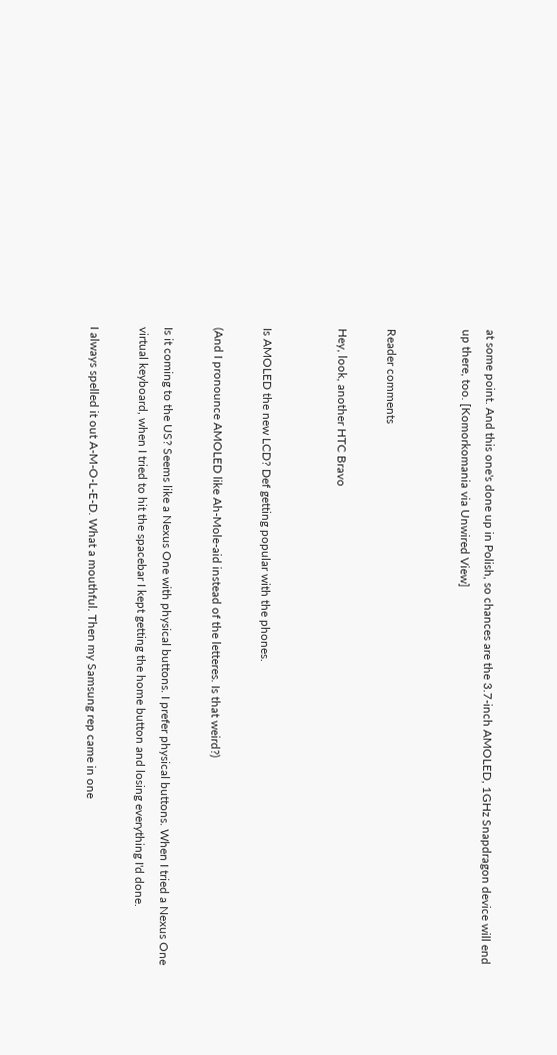at some point. And this one's done up in Polish, so chances are the 3.7-inch AMOLED, 1GHz Snapdragon device will end up there, too. [Komorkomania via Unwired View]


Reader comments

Hey, look, another HTC Bravo


Is AMOLED the new LCD? Def getting popular with the phones.

(And I pronounce AMOLED like Ah-Mole-aid instead of the letteres. Is that weird?)

Is it coming to the US? Seems like a Nexus One with physical buttons. I prefer physical buttons. When I tried a Nexus One virtual keyboard, when I tried to hit the spacebar I kept getting the home button and losing everything I'd done.

I always spelled it out A-M-O-L-E-D. What a mouthful. Then my Samsung rep came in one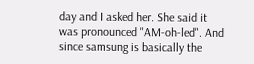day and I asked her. She said it was pronounced "AM-oh-led". And since samsung is basically the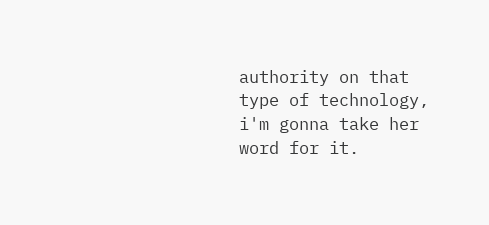authority on that type of technology, i'm gonna take her word for it.